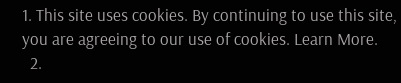1. This site uses cookies. By continuing to use this site, you are agreeing to our use of cookies. Learn More.
  2.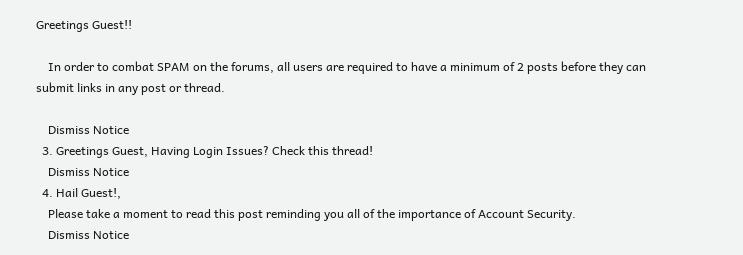Greetings Guest!!

    In order to combat SPAM on the forums, all users are required to have a minimum of 2 posts before they can submit links in any post or thread.

    Dismiss Notice
  3. Greetings Guest, Having Login Issues? Check this thread!
    Dismiss Notice
  4. Hail Guest!,
    Please take a moment to read this post reminding you all of the importance of Account Security.
    Dismiss Notice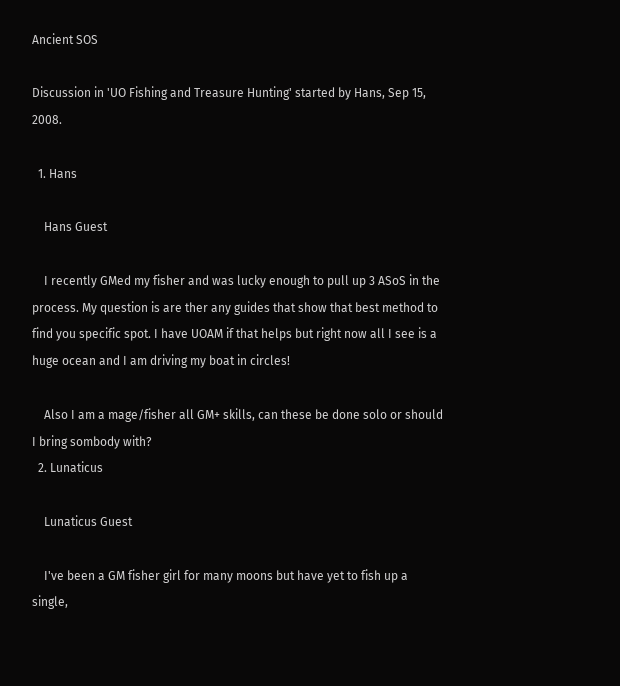Ancient SOS

Discussion in 'UO Fishing and Treasure Hunting' started by Hans, Sep 15, 2008.

  1. Hans

    Hans Guest

    I recently GMed my fisher and was lucky enough to pull up 3 ASoS in the process. My question is are ther any guides that show that best method to find you specific spot. I have UOAM if that helps but right now all I see is a huge ocean and I am driving my boat in circles!

    Also I am a mage/fisher all GM+ skills, can these be done solo or should I bring sombody with?
  2. Lunaticus

    Lunaticus Guest

    I've been a GM fisher girl for many moons but have yet to fish up a single,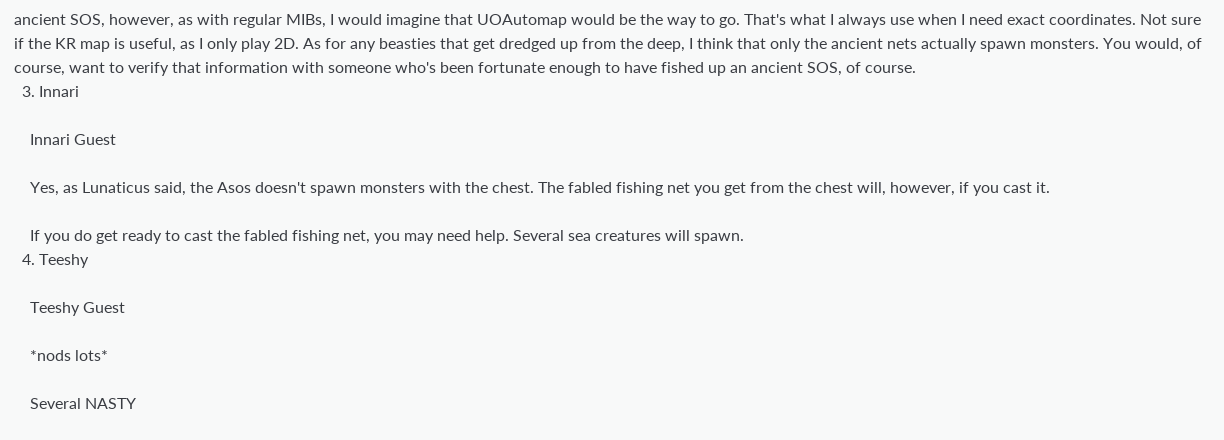ancient SOS, however, as with regular MIBs, I would imagine that UOAutomap would be the way to go. That's what I always use when I need exact coordinates. Not sure if the KR map is useful, as I only play 2D. As for any beasties that get dredged up from the deep, I think that only the ancient nets actually spawn monsters. You would, of course, want to verify that information with someone who's been fortunate enough to have fished up an ancient SOS, of course.
  3. Innari

    Innari Guest

    Yes, as Lunaticus said, the Asos doesn't spawn monsters with the chest. The fabled fishing net you get from the chest will, however, if you cast it.

    If you do get ready to cast the fabled fishing net, you may need help. Several sea creatures will spawn.
  4. Teeshy

    Teeshy Guest

    *nods lots*

    Several NASTY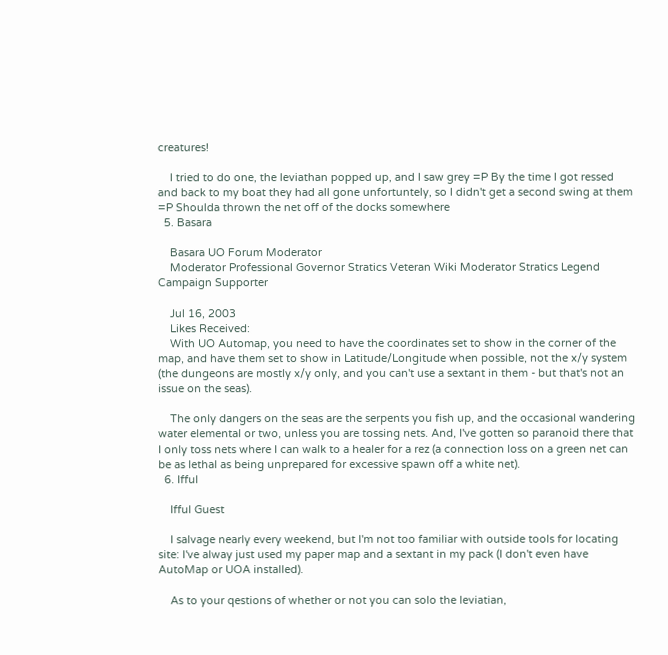creatures!

    I tried to do one, the leviathan popped up, and I saw grey =P By the time I got ressed and back to my boat they had all gone unfortuntely, so I didn't get a second swing at them =P Shoulda thrown the net off of the docks somewhere
  5. Basara

    Basara UO Forum Moderator
    Moderator Professional Governor Stratics Veteran Wiki Moderator Stratics Legend Campaign Supporter

    Jul 16, 2003
    Likes Received:
    With UO Automap, you need to have the coordinates set to show in the corner of the map, and have them set to show in Latitude/Longitude when possible, not the x/y system (the dungeons are mostly x/y only, and you can't use a sextant in them - but that's not an issue on the seas).

    The only dangers on the seas are the serpents you fish up, and the occasional wandering water elemental or two, unless you are tossing nets. And, I've gotten so paranoid there that I only toss nets where I can walk to a healer for a rez (a connection loss on a green net can be as lethal as being unprepared for excessive spawn off a white net).
  6. Ifful

    Ifful Guest

    I salvage nearly every weekend, but I'm not too familiar with outside tools for locating site: I've alway just used my paper map and a sextant in my pack (I don't even have AutoMap or UOA installed).

    As to your qestions of whether or not you can solo the leviatian,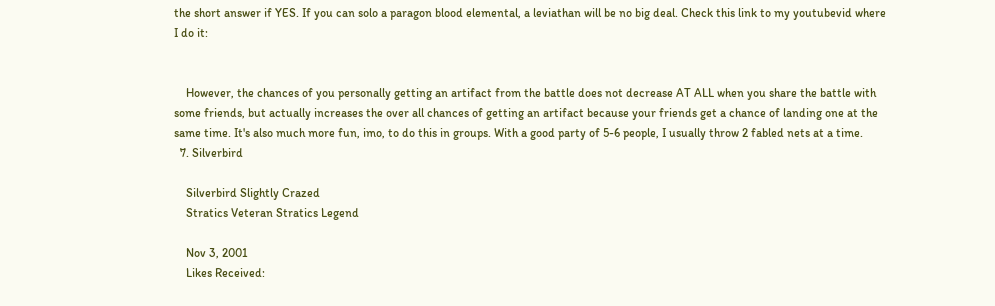the short answer if YES. If you can solo a paragon blood elemental, a leviathan will be no big deal. Check this link to my youtubevid where I do it:


    However, the chances of you personally getting an artifact from the battle does not decrease AT ALL when you share the battle with some friends, but actually increases the over all chances of getting an artifact because your friends get a chance of landing one at the same time. It's also much more fun, imo, to do this in groups. With a good party of 5-6 people, I usually throw 2 fabled nets at a time.
  7. Silverbird

    Silverbird Slightly Crazed
    Stratics Veteran Stratics Legend

    Nov 3, 2001
    Likes Received: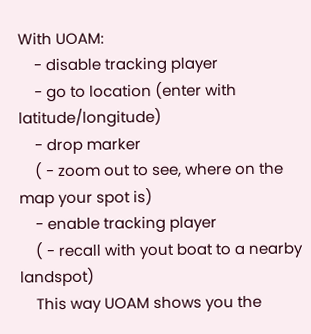With UOAM:
    - disable tracking player
    - go to location (enter with latitude/longitude)
    - drop marker
    ( - zoom out to see, where on the map your spot is)
    - enable tracking player
    ( - recall with yout boat to a nearby landspot)
    This way UOAM shows you the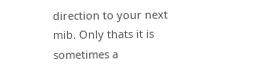direction to your next mib. Only thats it is sometimes a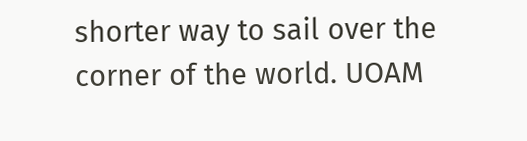shorter way to sail over the corner of the world. UOAM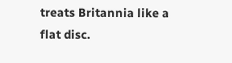treats Britannia like a flat disc.